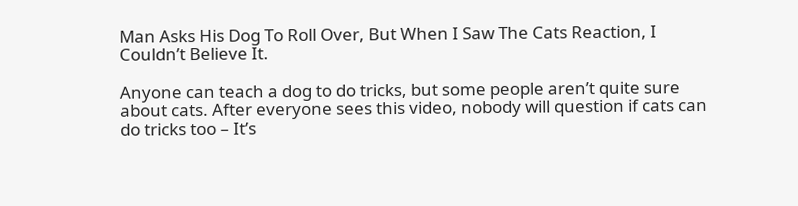Man Asks His Dog To Roll Over, But When I Saw The Cats Reaction, I Couldn’t Believe It.

Anyone can teach a dog to do tricks, but some people aren’t quite sure about cats. After everyone sees this video, nobody will question if cats can do tricks too – It’s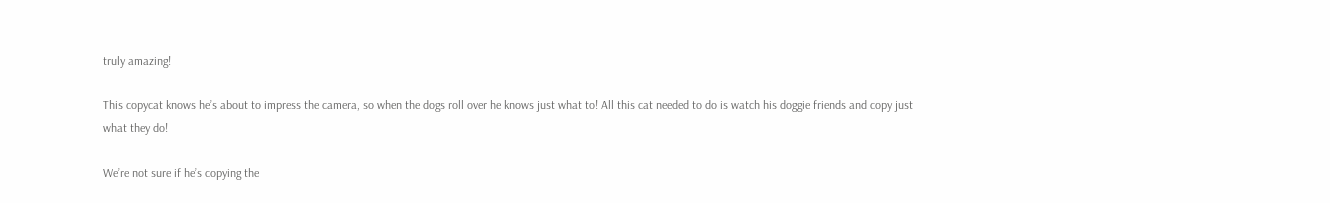truly amazing!

This copycat knows he’s about to impress the camera, so when the dogs roll over he knows just what to! All this cat needed to do is watch his doggie friends and copy just what they do!

We’re not sure if he’s copying the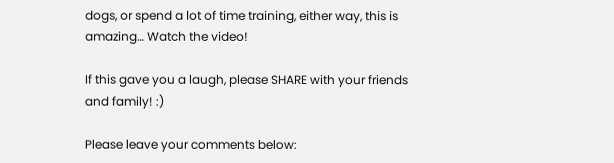dogs, or spend a lot of time training, either way, this is amazing… Watch the video!

If this gave you a laugh, please SHARE with your friends and family! :)

Please leave your comments below: